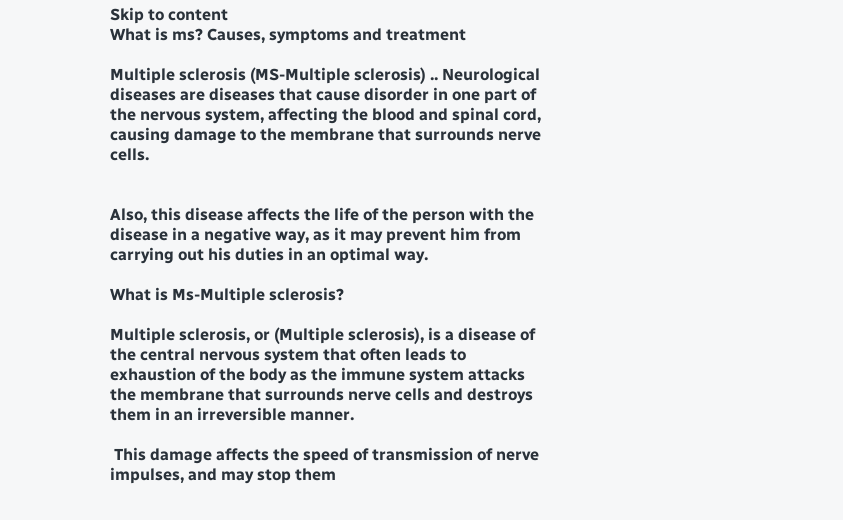Skip to content
What is ms? Causes, symptoms and treatment

Multiple sclerosis (MS-Multiple sclerosis) .. Neurological diseases are diseases that cause disorder in one part of the nervous system, affecting the blood and spinal cord, causing damage to the membrane that surrounds nerve cells.


Also, this disease affects the life of the person with the disease in a negative way, as it may prevent him from carrying out his duties in an optimal way.

What is Ms-Multiple sclerosis?

Multiple sclerosis, or (Multiple sclerosis), is a disease of the central nervous system that often leads to exhaustion of the body as the immune system attacks the membrane that surrounds nerve cells and destroys them in an irreversible manner.

 This damage affects the speed of transmission of nerve impulses, and may stop them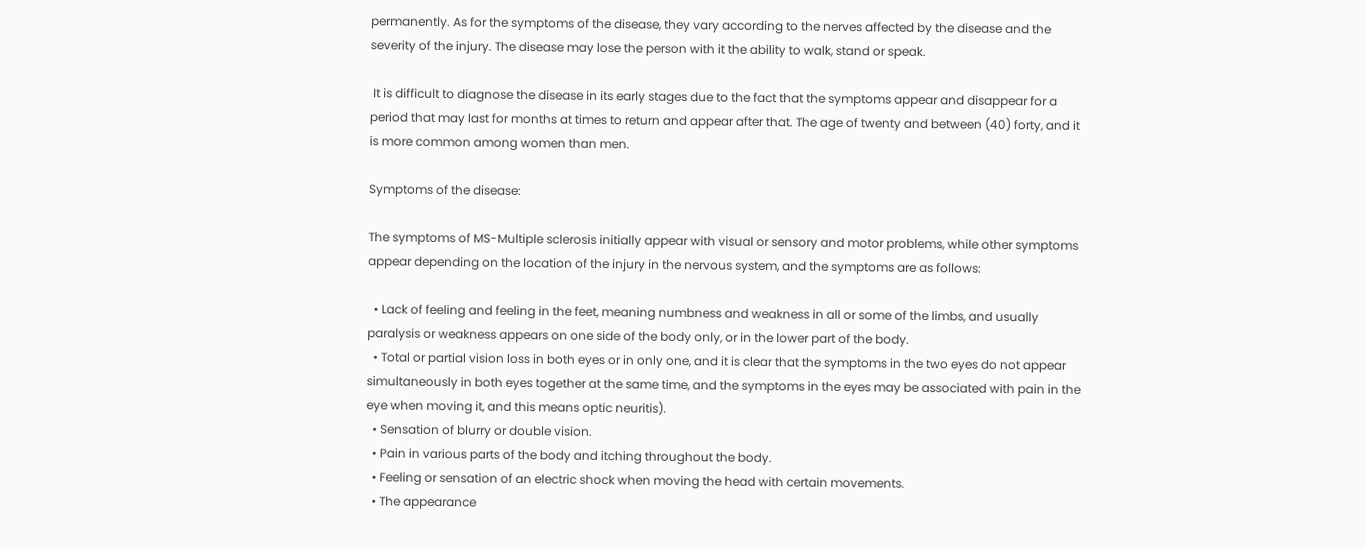permanently. As for the symptoms of the disease, they vary according to the nerves affected by the disease and the severity of the injury. The disease may lose the person with it the ability to walk, stand or speak.

 It is difficult to diagnose the disease in its early stages due to the fact that the symptoms appear and disappear for a period that may last for months at times to return and appear after that. The age of twenty and between (40) forty, and it is more common among women than men.

Symptoms of the disease:

The symptoms of MS-Multiple sclerosis initially appear with visual or sensory and motor problems, while other symptoms appear depending on the location of the injury in the nervous system, and the symptoms are as follows:

  • Lack of feeling and feeling in the feet, meaning numbness and weakness in all or some of the limbs, and usually paralysis or weakness appears on one side of the body only, or in the lower part of the body.
  • Total or partial vision loss in both eyes or in only one, and it is clear that the symptoms in the two eyes do not appear simultaneously in both eyes together at the same time, and the symptoms in the eyes may be associated with pain in the eye when moving it, and this means optic neuritis).
  • Sensation of blurry or double vision.
  • Pain in various parts of the body and itching throughout the body.
  • Feeling or sensation of an electric shock when moving the head with certain movements.
  • The appearance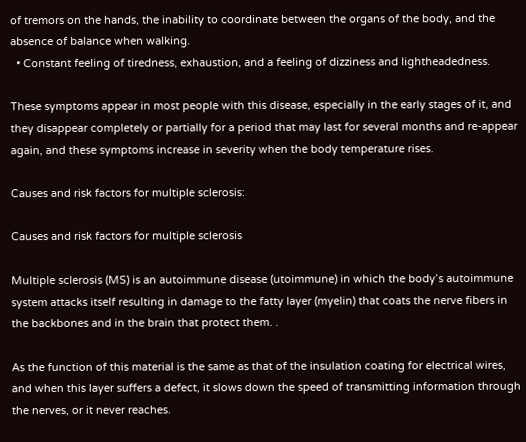of tremors on the hands, the inability to coordinate between the organs of the body, and the absence of balance when walking.
  • Constant feeling of tiredness, exhaustion, and a feeling of dizziness and lightheadedness.

These symptoms appear in most people with this disease, especially in the early stages of it, and they disappear completely or partially for a period that may last for several months and re-appear again, and these symptoms increase in severity when the body temperature rises.

Causes and risk factors for multiple sclerosis:

Causes and risk factors for multiple sclerosis

Multiple sclerosis (MS) is an autoimmune disease (utoimmune) in which the body’s autoimmune system attacks itself resulting in damage to the fatty layer (myelin) that coats the nerve fibers in the backbones and in the brain that protect them. .

As the function of this material is the same as that of the insulation coating for electrical wires, and when this layer suffers a defect, it slows down the speed of transmitting information through the nerves, or it never reaches.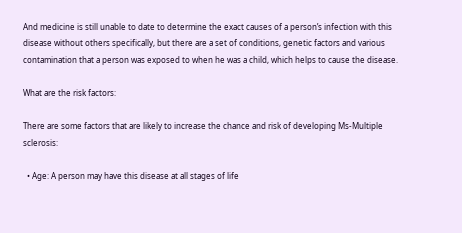And medicine is still unable to date to determine the exact causes of a person’s infection with this disease without others specifically, but there are a set of conditions, genetic factors and various contamination that a person was exposed to when he was a child, which helps to cause the disease.

What are the risk factors:

There are some factors that are likely to increase the chance and risk of developing Ms-Multiple sclerosis:

  • Age: A person may have this disease at all stages of life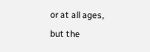or at all ages, but the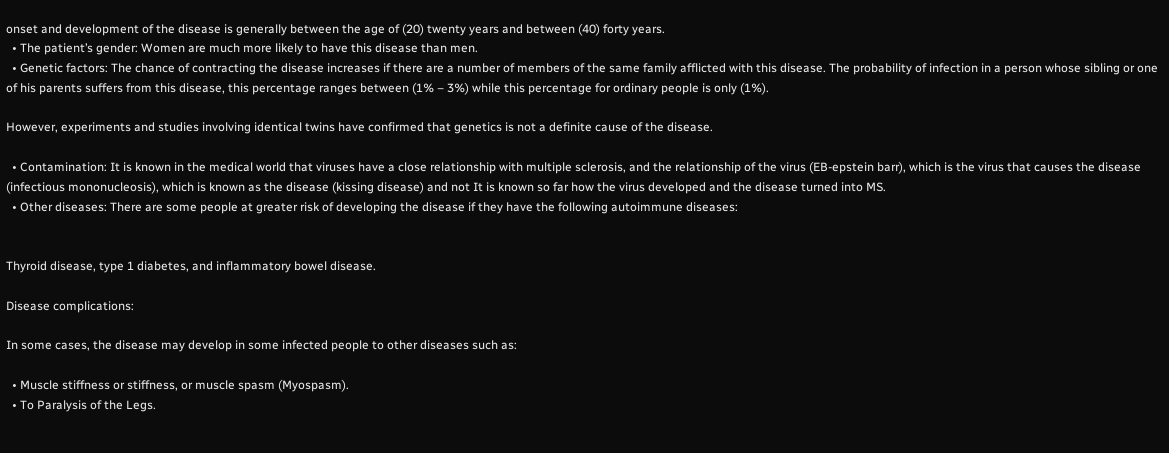onset and development of the disease is generally between the age of (20) twenty years and between (40) forty years.
  • The patient’s gender: Women are much more likely to have this disease than men.
  • Genetic factors: The chance of contracting the disease increases if there are a number of members of the same family afflicted with this disease. The probability of infection in a person whose sibling or one of his parents suffers from this disease, this percentage ranges between (1% – 3%) while this percentage for ordinary people is only (1%).

However, experiments and studies involving identical twins have confirmed that genetics is not a definite cause of the disease.

  • Contamination: It is known in the medical world that viruses have a close relationship with multiple sclerosis, and the relationship of the virus (EB-epstein barr), which is the virus that causes the disease (infectious mononucleosis), which is known as the disease (kissing disease) and not It is known so far how the virus developed and the disease turned into MS.
  • Other diseases: There are some people at greater risk of developing the disease if they have the following autoimmune diseases:


Thyroid disease, type 1 diabetes, and inflammatory bowel disease.

Disease complications:

In some cases, the disease may develop in some infected people to other diseases such as:

  • Muscle stiffness or stiffness, or muscle spasm (Myospasm).
  • To Paralysis of the Legs.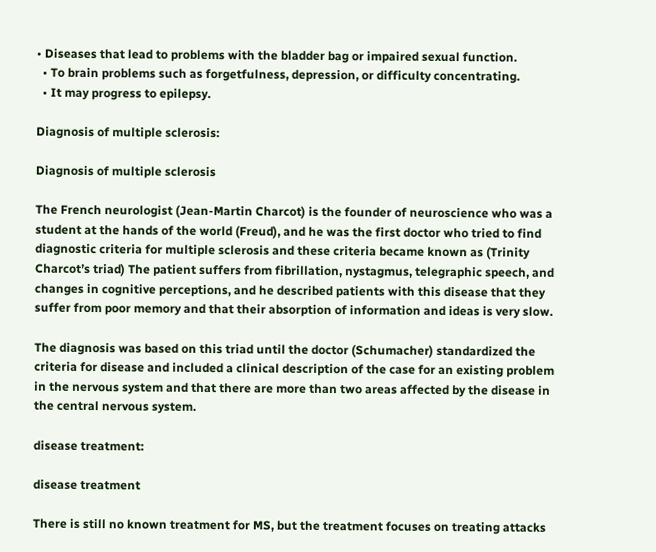• Diseases that lead to problems with the bladder bag or impaired sexual function.
  • To brain problems such as forgetfulness, depression, or difficulty concentrating.
  • It may progress to epilepsy.

Diagnosis of multiple sclerosis:

Diagnosis of multiple sclerosis

The French neurologist (Jean-Martin Charcot) is the founder of neuroscience who was a student at the hands of the world (Freud), and he was the first doctor who tried to find diagnostic criteria for multiple sclerosis and these criteria became known as (Trinity Charcot’s triad) The patient suffers from fibrillation, nystagmus, telegraphic speech, and changes in cognitive perceptions, and he described patients with this disease that they suffer from poor memory and that their absorption of information and ideas is very slow.

The diagnosis was based on this triad until the doctor (Schumacher) standardized the criteria for disease and included a clinical description of the case for an existing problem in the nervous system and that there are more than two areas affected by the disease in the central nervous system.

disease treatment:

disease treatment

There is still no known treatment for MS, but the treatment focuses on treating attacks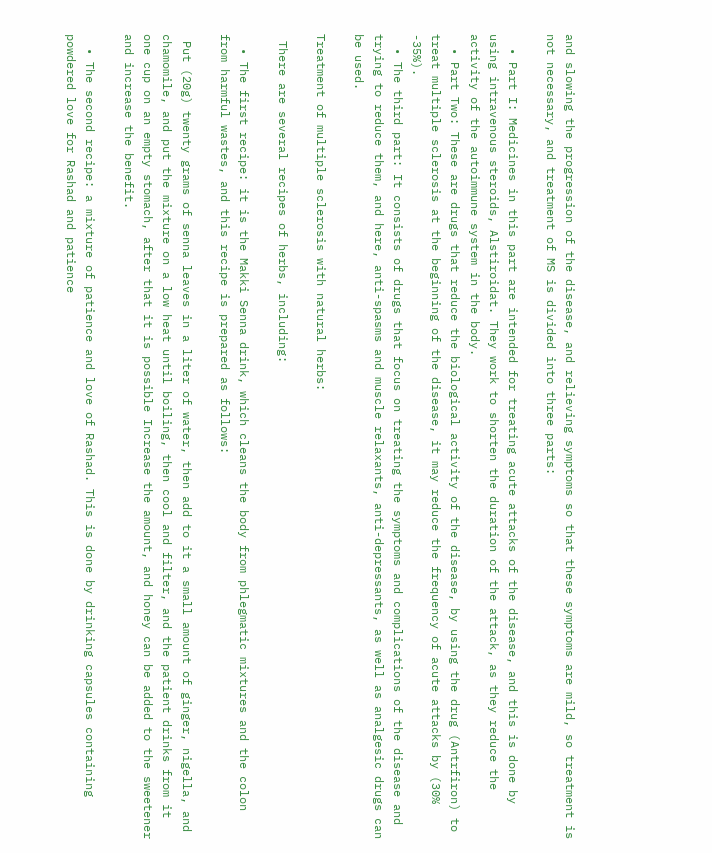and slowing the progression of the disease, and relieving symptoms so that these symptoms are mild, so treatment is not necessary, and treatment of MS is divided into three parts:

  • Part I: Medicines in this part are intended for treating acute attacks of the disease, and this is done by using intravenous steroids, Alstiroidat. They work to shorten the duration of the attack, as they reduce the activity of the autoimmune system in the body.
  • Part Two: These are drugs that reduce the biological activity of the disease, by using the drug (Antrfiron) to treat multiple sclerosis at the beginning of the disease, it may reduce the frequency of acute attacks by (30% -35%).
  • The third part: It consists of drugs that focus on treating the symptoms and complications of the disease and trying to reduce them, and here, anti-spasms and muscle relaxants, anti-depressants, as well as analgesic drugs can be used.

Treatment of multiple sclerosis with natural herbs:

 There are several recipes of herbs, including:

  • The first recipe: it is the Makki Senna drink, which cleans the body from phlegmatic mixtures and the colon from harmful wastes, and this recipe is prepared as follows:

 Put (20g) twenty grams of senna leaves in a liter of water, then add to it a small amount of ginger, nigella, and chamomile, and put the mixture on a low heat until boiling, then cool and filter, and the patient drinks from it one cup on an empty stomach, after that it is possible Increase the amount, and honey can be added to the sweetener and increase the benefit.

  • The second recipe: a mixture of patience and love of Rashad. This is done by drinking capsules containing powdered love for Rashad and patience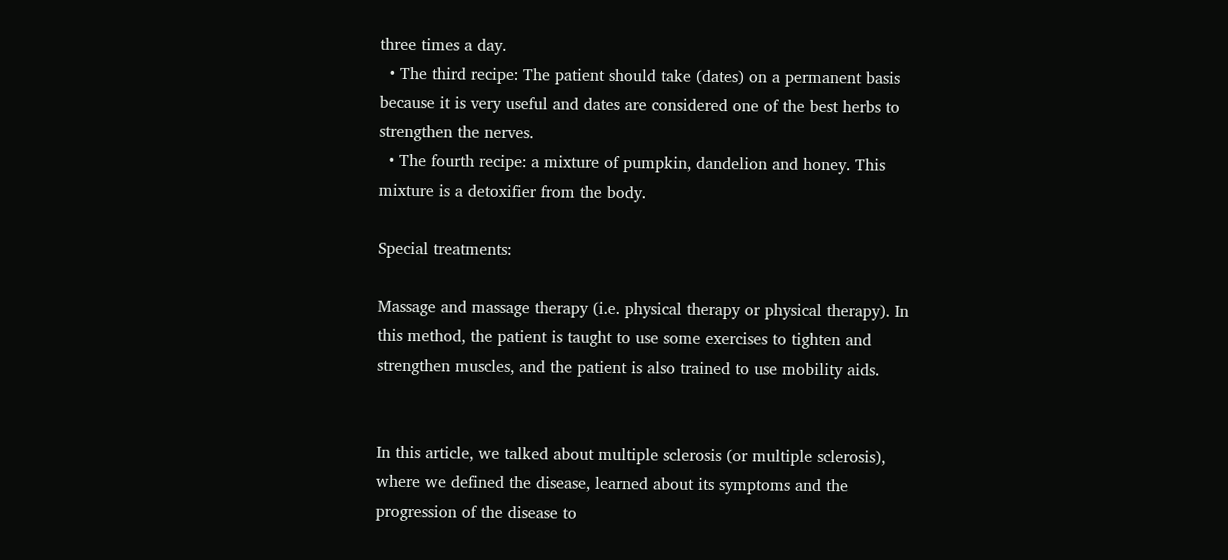three times a day.
  • The third recipe: The patient should take (dates) on a permanent basis because it is very useful and dates are considered one of the best herbs to strengthen the nerves.
  • The fourth recipe: a mixture of pumpkin, dandelion and honey. This mixture is a detoxifier from the body.

Special treatments:

Massage and massage therapy (i.e. physical therapy or physical therapy). In this method, the patient is taught to use some exercises to tighten and strengthen muscles, and the patient is also trained to use mobility aids.


In this article, we talked about multiple sclerosis (or multiple sclerosis), where we defined the disease, learned about its symptoms and the progression of the disease to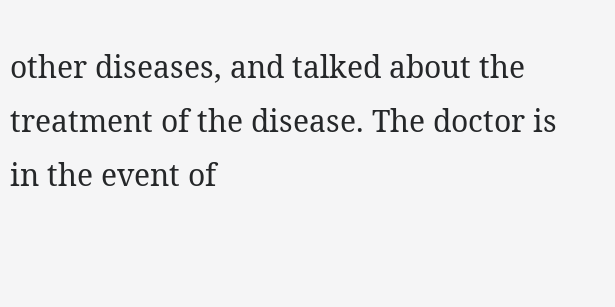other diseases, and talked about the treatment of the disease. The doctor is in the event of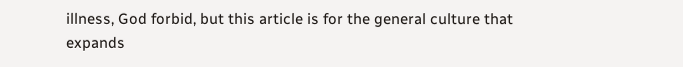illness, God forbid, but this article is for the general culture that expands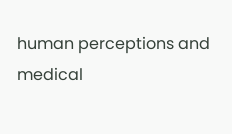human perceptions and medical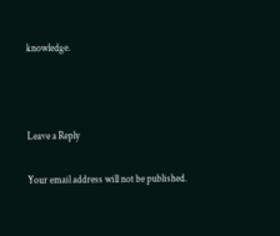knowledge.



Leave a Reply

Your email address will not be published.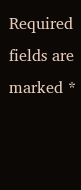Required fields are marked *